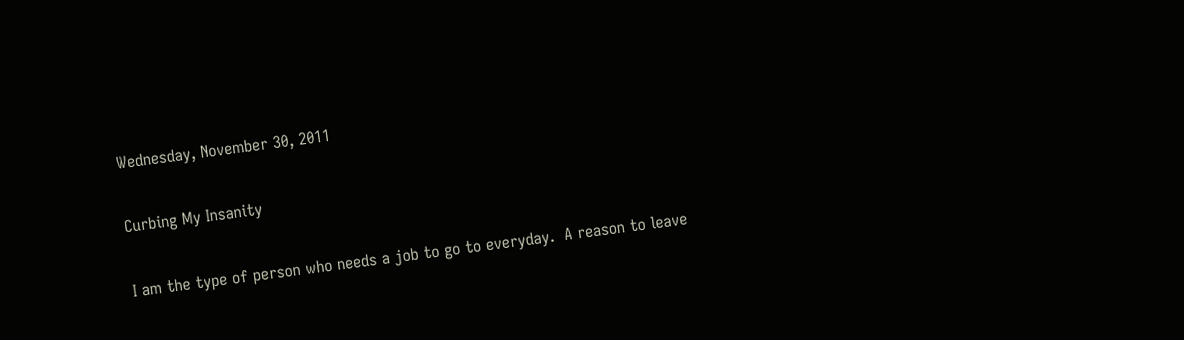Wednesday, November 30, 2011

Curbing My Insanity

I am the type of person who needs a job to go to everyday.  A reason to leave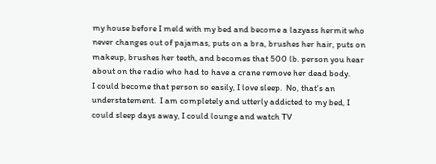my house before I meld with my bed and become a lazyass hermit who never changes out of pajamas, puts on a bra, brushes her hair, puts on makeup, brushes her teeth, and becomes that 500 lb. person you hear about on the radio who had to have a crane remove her dead body.
I could become that person so easily, I love sleep.  No, that's an understatement.  I am completely and utterly addicted to my bed, I could sleep days away, I could lounge and watch TV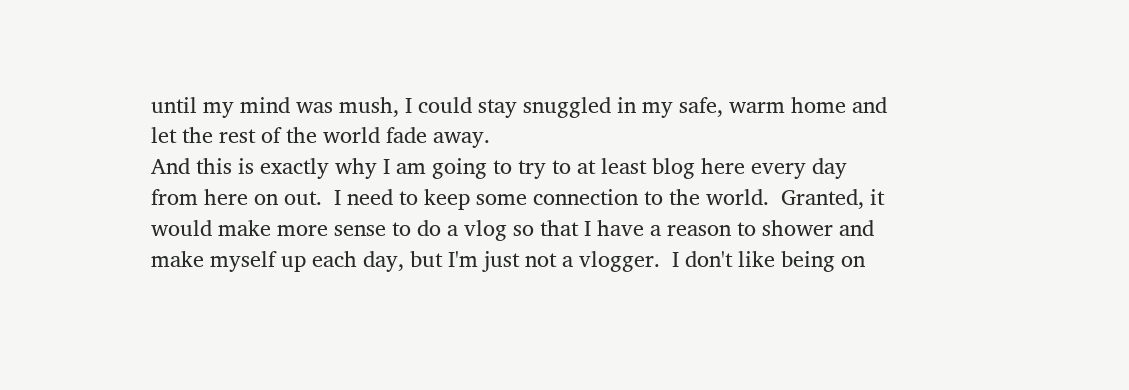until my mind was mush, I could stay snuggled in my safe, warm home and let the rest of the world fade away.
And this is exactly why I am going to try to at least blog here every day from here on out.  I need to keep some connection to the world.  Granted, it would make more sense to do a vlog so that I have a reason to shower and make myself up each day, but I'm just not a vlogger.  I don't like being on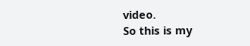video.
So this is my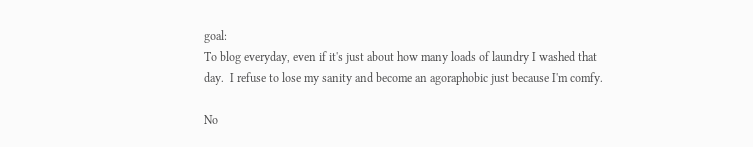goal:
To blog everyday, even if it's just about how many loads of laundry I washed that day.  I refuse to lose my sanity and become an agoraphobic just because I'm comfy.

No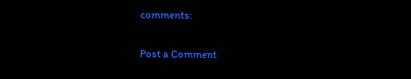comments:

Post a Comment